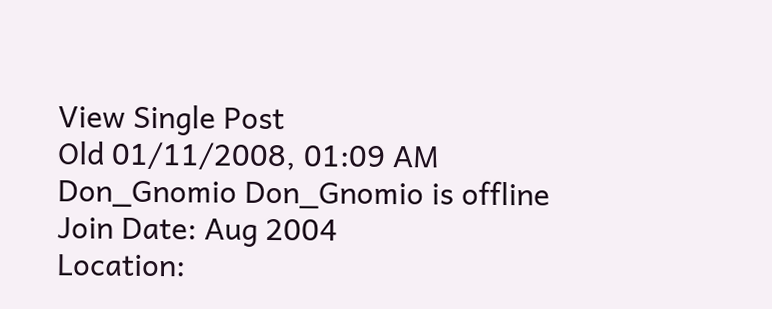View Single Post
Old 01/11/2008, 01:09 AM
Don_Gnomio Don_Gnomio is offline
Join Date: Aug 2004
Location: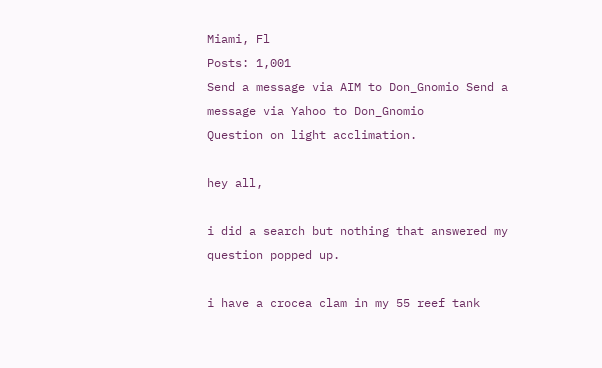Miami, Fl
Posts: 1,001
Send a message via AIM to Don_Gnomio Send a message via Yahoo to Don_Gnomio
Question on light acclimation.

hey all,

i did a search but nothing that answered my question popped up.

i have a crocea clam in my 55 reef tank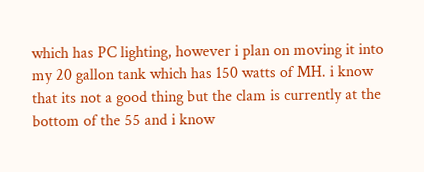which has PC lighting, however i plan on moving it into my 20 gallon tank which has 150 watts of MH. i know that its not a good thing but the clam is currently at the bottom of the 55 and i know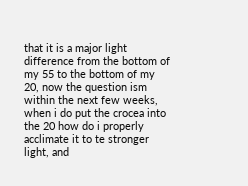that it is a major light difference from the bottom of my 55 to the bottom of my 20, now the question ism within the next few weeks, when i do put the crocea into the 20 how do i properly acclimate it to te stronger light, and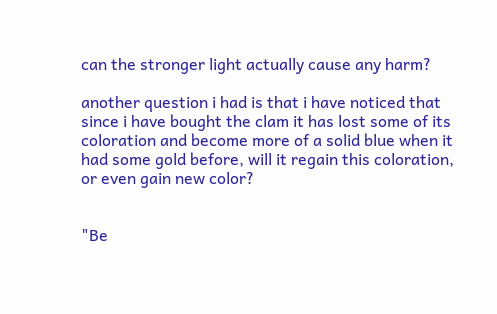can the stronger light actually cause any harm?

another question i had is that i have noticed that since i have bought the clam it has lost some of its coloration and become more of a solid blue when it had some gold before, will it regain this coloration, or even gain new color?


"Be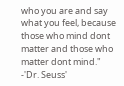who you are and say what you feel, because those who mind dont matter and those who matter dont mind."
-'Dr. Seuss'